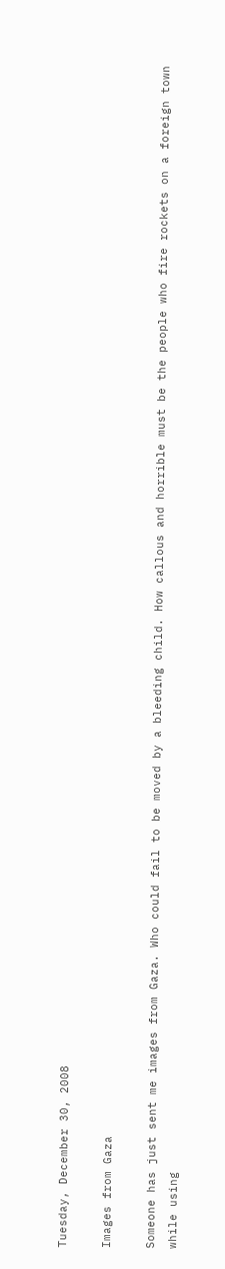Tuesday, December 30, 2008

Images from Gaza

Someone has just sent me images from Gaza. Who could fail to be moved by a bleeding child. How callous and horrible must be the people who fire rockets on a foreign town while using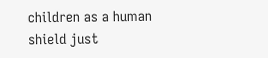children as a human shield just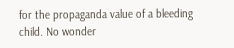for the propaganda value of a bleeding child. No wonder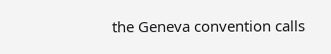the Geneva convention calls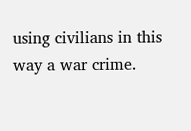using civilians in this way a war crime.